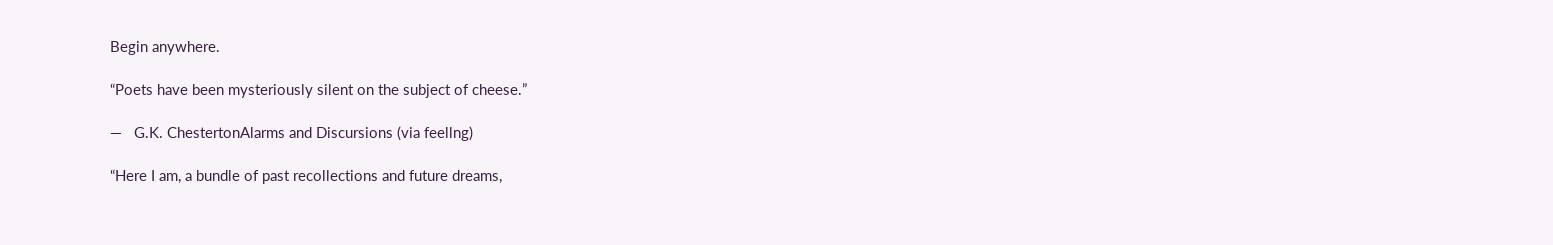Begin anywhere.

“Poets have been mysteriously silent on the subject of cheese.”

—   G.K. ChestertonAlarms and Discursions (via feellng)

“Here I am, a bundle of past recollections and future dreams,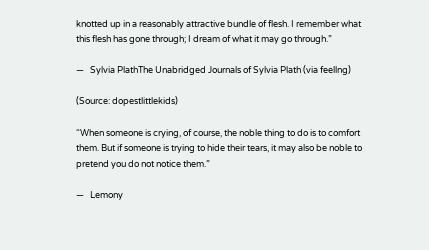knotted up in a reasonably attractive bundle of flesh. I remember what this flesh has gone through; I dream of what it may go through.”

—   Sylvia PlathThe Unabridged Journals of Sylvia Plath (via feellng)

(Source: dopestlittlekids)

“When someone is crying, of course, the noble thing to do is to comfort them. But if someone is trying to hide their tears, it may also be noble to pretend you do not notice them.”

—   Lemony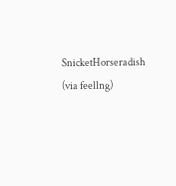SnicketHorseradish (via feellng)